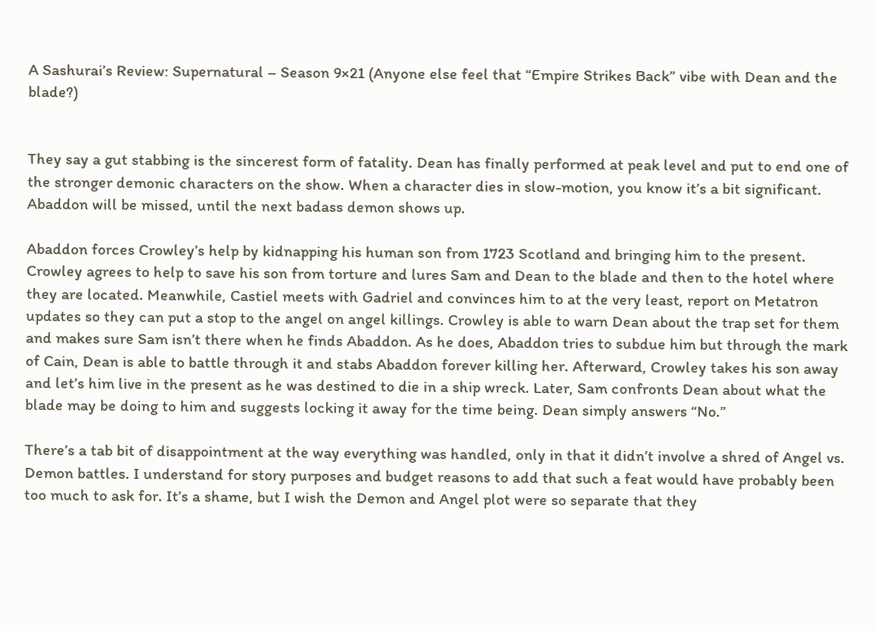A Sashurai’s Review: Supernatural – Season 9×21 (Anyone else feel that “Empire Strikes Back” vibe with Dean and the blade?)


They say a gut stabbing is the sincerest form of fatality. Dean has finally performed at peak level and put to end one of the stronger demonic characters on the show. When a character dies in slow-motion, you know it’s a bit significant. Abaddon will be missed, until the next badass demon shows up.

Abaddon forces Crowley’s help by kidnapping his human son from 1723 Scotland and bringing him to the present. Crowley agrees to help to save his son from torture and lures Sam and Dean to the blade and then to the hotel where they are located. Meanwhile, Castiel meets with Gadriel and convinces him to at the very least, report on Metatron updates so they can put a stop to the angel on angel killings. Crowley is able to warn Dean about the trap set for them and makes sure Sam isn’t there when he finds Abaddon. As he does, Abaddon tries to subdue him but through the mark of Cain, Dean is able to battle through it and stabs Abaddon forever killing her. Afterward, Crowley takes his son away and let’s him live in the present as he was destined to die in a ship wreck. Later, Sam confronts Dean about what the blade may be doing to him and suggests locking it away for the time being. Dean simply answers “No.”

There’s a tab bit of disappointment at the way everything was handled, only in that it didn’t involve a shred of Angel vs. Demon battles. I understand for story purposes and budget reasons to add that such a feat would have probably been too much to ask for. It’s a shame, but I wish the Demon and Angel plot were so separate that they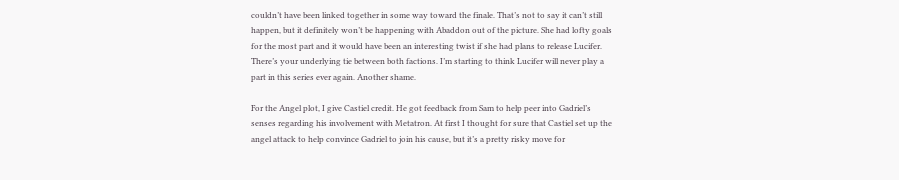couldn’t have been linked together in some way toward the finale. That’s not to say it can’t still happen, but it definitely won’t be happening with Abaddon out of the picture. She had lofty goals for the most part and it would have been an interesting twist if she had plans to release Lucifer. There’s your underlying tie between both factions. I’m starting to think Lucifer will never play a part in this series ever again. Another shame.

For the Angel plot, I give Castiel credit. He got feedback from Sam to help peer into Gadriel’s senses regarding his involvement with Metatron. At first I thought for sure that Castiel set up the angel attack to help convince Gadriel to join his cause, but it’s a pretty risky move for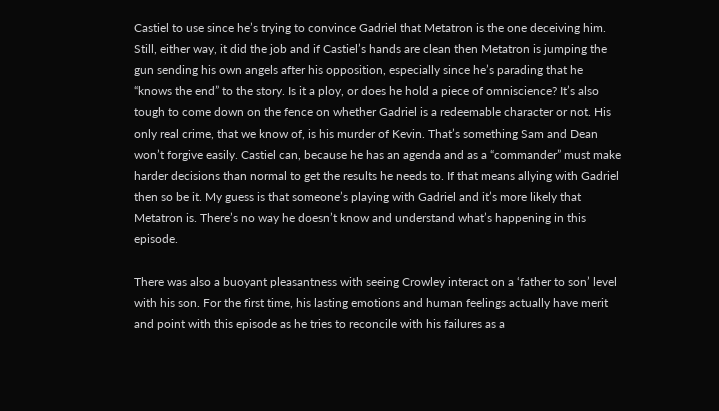Castiel to use since he’s trying to convince Gadriel that Metatron is the one deceiving him. Still, either way, it did the job and if Castiel’s hands are clean then Metatron is jumping the gun sending his own angels after his opposition, especially since he’s parading that he “knows the end” to the story. Is it a ploy, or does he hold a piece of omniscience? It’s also tough to come down on the fence on whether Gadriel is a redeemable character or not. His only real crime, that we know of, is his murder of Kevin. That’s something Sam and Dean won’t forgive easily. Castiel can, because he has an agenda and as a “commander” must make harder decisions than normal to get the results he needs to. If that means allying with Gadriel then so be it. My guess is that someone’s playing with Gadriel and it’s more likely that Metatron is. There’s no way he doesn’t know and understand what’s happening in this episode.

There was also a buoyant pleasantness with seeing Crowley interact on a ‘father to son’ level with his son. For the first time, his lasting emotions and human feelings actually have merit and point with this episode as he tries to reconcile with his failures as a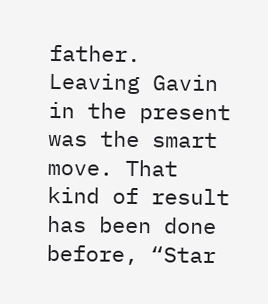father. Leaving Gavin in the present was the smart move. That kind of result has been done before, “Star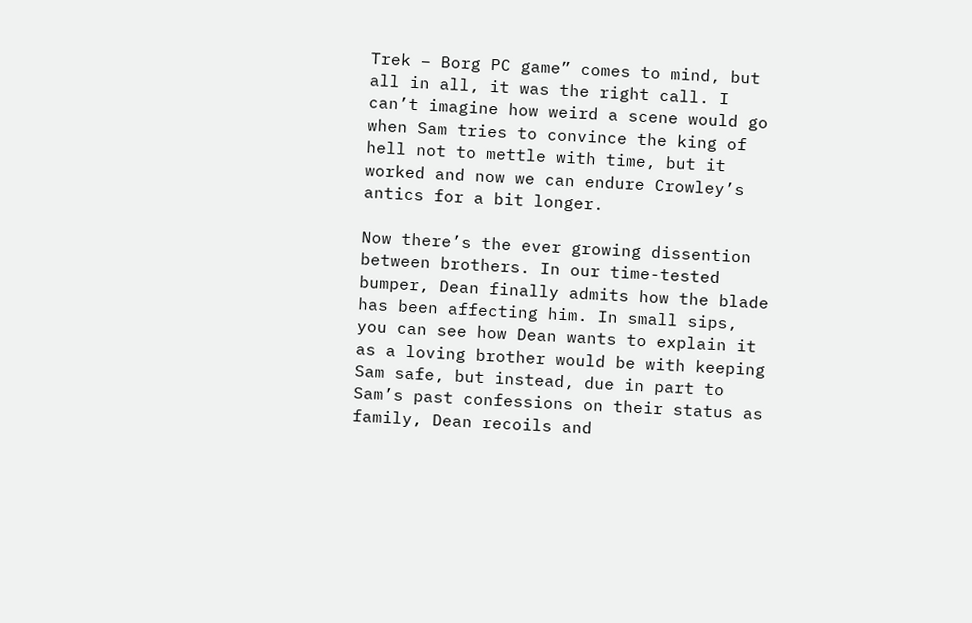Trek – Borg PC game” comes to mind, but all in all, it was the right call. I can’t imagine how weird a scene would go when Sam tries to convince the king of hell not to mettle with time, but it worked and now we can endure Crowley’s antics for a bit longer.

Now there’s the ever growing dissention between brothers. In our time-tested bumper, Dean finally admits how the blade has been affecting him. In small sips, you can see how Dean wants to explain it as a loving brother would be with keeping Sam safe, but instead, due in part to Sam’s past confessions on their status as family, Dean recoils and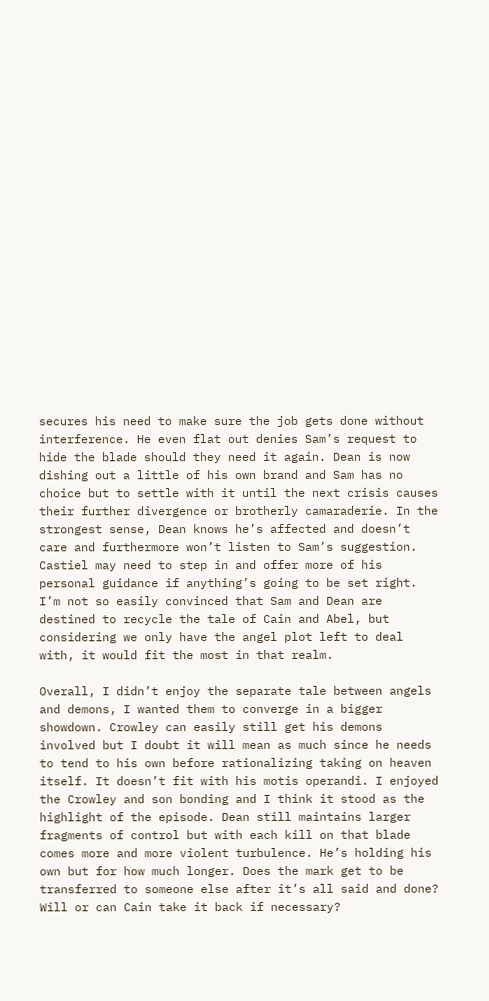secures his need to make sure the job gets done without interference. He even flat out denies Sam’s request to hide the blade should they need it again. Dean is now dishing out a little of his own brand and Sam has no choice but to settle with it until the next crisis causes their further divergence or brotherly camaraderie. In the strongest sense, Dean knows he’s affected and doesn’t care and furthermore won’t listen to Sam’s suggestion. Castiel may need to step in and offer more of his personal guidance if anything’s going to be set right. I’m not so easily convinced that Sam and Dean are destined to recycle the tale of Cain and Abel, but considering we only have the angel plot left to deal with, it would fit the most in that realm.

Overall, I didn’t enjoy the separate tale between angels and demons, I wanted them to converge in a bigger showdown. Crowley can easily still get his demons involved but I doubt it will mean as much since he needs to tend to his own before rationalizing taking on heaven itself. It doesn’t fit with his motis operandi. I enjoyed the Crowley and son bonding and I think it stood as the highlight of the episode. Dean still maintains larger fragments of control but with each kill on that blade comes more and more violent turbulence. He’s holding his own but for how much longer. Does the mark get to be transferred to someone else after it’s all said and done? Will or can Cain take it back if necessary?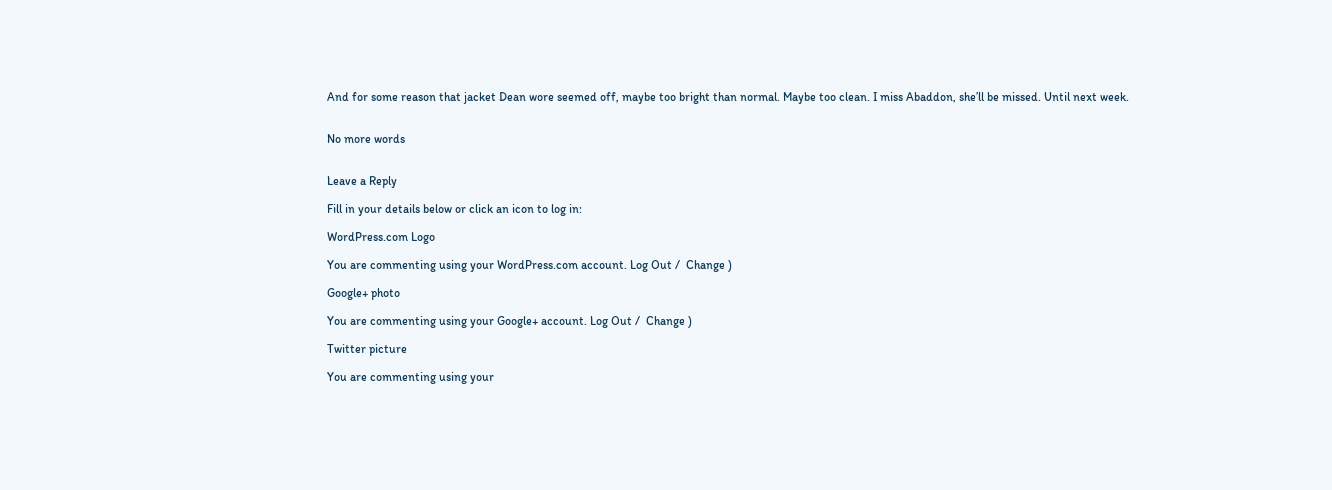And for some reason that jacket Dean wore seemed off, maybe too bright than normal. Maybe too clean. I miss Abaddon, she’ll be missed. Until next week.


No more words


Leave a Reply

Fill in your details below or click an icon to log in:

WordPress.com Logo

You are commenting using your WordPress.com account. Log Out /  Change )

Google+ photo

You are commenting using your Google+ account. Log Out /  Change )

Twitter picture

You are commenting using your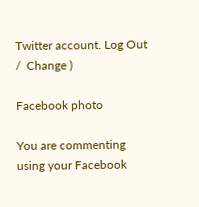Twitter account. Log Out /  Change )

Facebook photo

You are commenting using your Facebook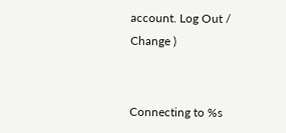account. Log Out /  Change )


Connecting to %s